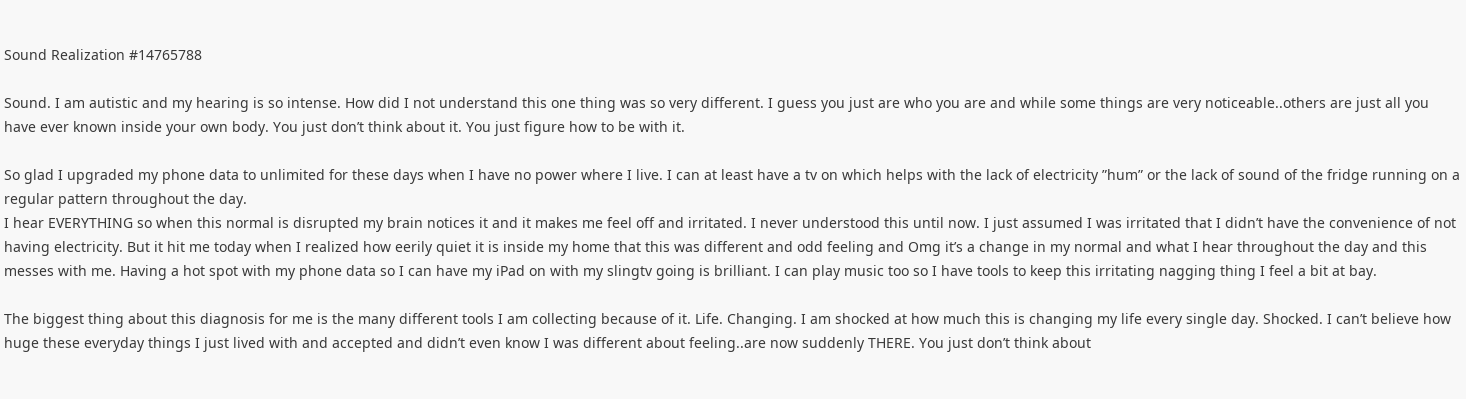Sound Realization #14765788

Sound. I am autistic and my hearing is so intense. How did I not understand this one thing was so very different. I guess you just are who you are and while some things are very noticeable..others are just all you have ever known inside your own body. You just don’t think about it. You just figure how to be with it.

So glad I upgraded my phone data to unlimited for these days when I have no power where I live. I can at least have a tv on which helps with the lack of electricity ”hum” or the lack of sound of the fridge running on a regular pattern throughout the day.
I hear EVERYTHING so when this normal is disrupted my brain notices it and it makes me feel off and irritated. I never understood this until now. I just assumed I was irritated that I didn’t have the convenience of not having electricity. But it hit me today when I realized how eerily quiet it is inside my home that this was different and odd feeling and Omg it’s a change in my normal and what I hear throughout the day and this messes with me. Having a hot spot with my phone data so I can have my iPad on with my slingtv going is brilliant. I can play music too so I have tools to keep this irritating nagging thing I feel a bit at bay.

The biggest thing about this diagnosis for me is the many different tools I am collecting because of it. Life. Changing. I am shocked at how much this is changing my life every single day. Shocked. I can’t believe how huge these everyday things I just lived with and accepted and didn’t even know I was different about feeling..are now suddenly THERE. You just don’t think about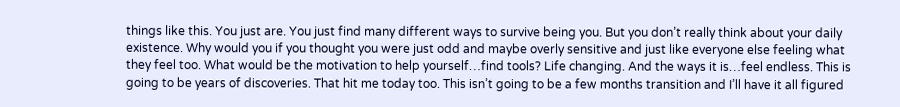things like this. You just are. You just find many different ways to survive being you. But you don’t really think about your daily existence. Why would you if you thought you were just odd and maybe overly sensitive and just like everyone else feeling what they feel too. What would be the motivation to help yourself…find tools? Life changing. And the ways it is…feel endless. This is going to be years of discoveries. That hit me today too. This isn’t going to be a few months transition and I’ll have it all figured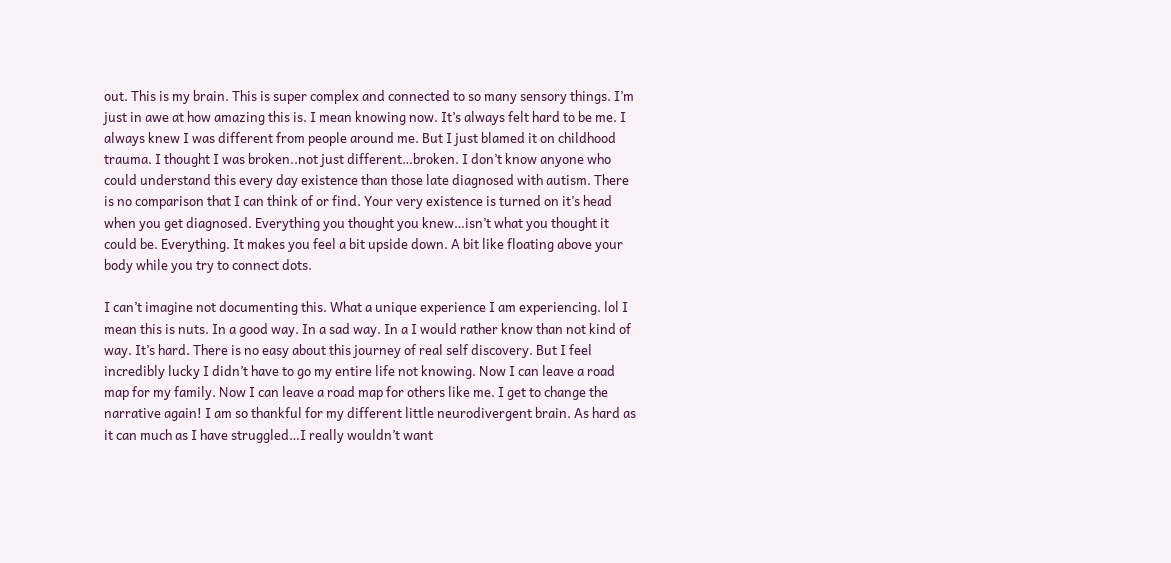out. This is my brain. This is super complex and connected to so many sensory things. I’m just in awe at how amazing this is. I mean knowing now. It’s always felt hard to be me. I always knew I was different from people around me. But I just blamed it on childhood trauma. I thought I was broken..not just different…broken. I don’t know anyone who could understand this every day existence than those late diagnosed with autism. There is no comparison that I can think of or find. Your very existence is turned on it’s head when you get diagnosed. Everything you thought you knew…isn’t what you thought it could be. Everything. It makes you feel a bit upside down. A bit like floating above your body while you try to connect dots.

I can’t imagine not documenting this. What a unique experience I am experiencing. lol I mean this is nuts. In a good way. In a sad way. In a I would rather know than not kind of way. It’s hard. There is no easy about this journey of real self discovery. But I feel incredibly lucky I didn’t have to go my entire life not knowing. Now I can leave a road map for my family. Now I can leave a road map for others like me. I get to change the narrative again! I am so thankful for my different little neurodivergent brain. As hard as it can much as I have struggled…I really wouldn’t want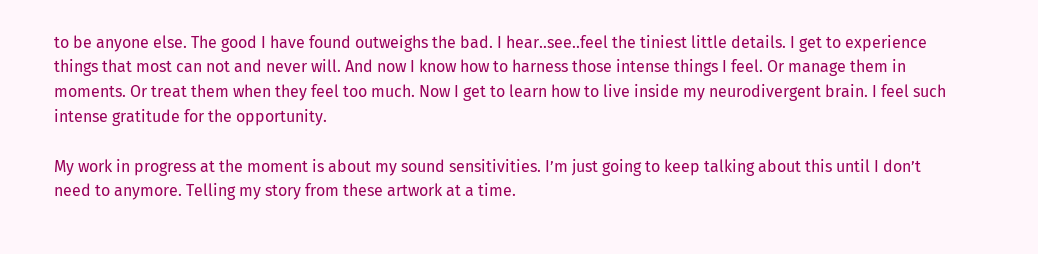to be anyone else. The good I have found outweighs the bad. I hear..see..feel the tiniest little details. I get to experience things that most can not and never will. And now I know how to harness those intense things I feel. Or manage them in moments. Or treat them when they feel too much. Now I get to learn how to live inside my neurodivergent brain. I feel such intense gratitude for the opportunity.

My work in progress at the moment is about my sound sensitivities. I’m just going to keep talking about this until I don’t need to anymore. Telling my story from these artwork at a time.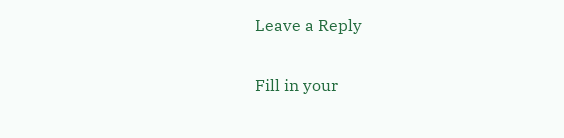Leave a Reply

Fill in your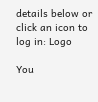details below or click an icon to log in: Logo

You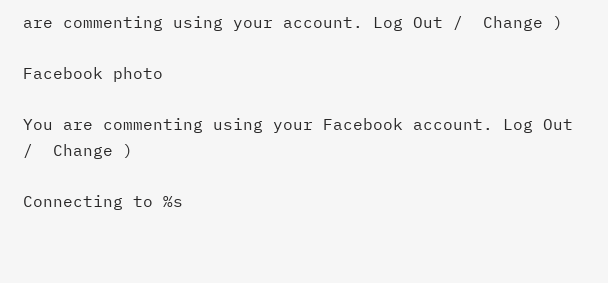are commenting using your account. Log Out /  Change )

Facebook photo

You are commenting using your Facebook account. Log Out /  Change )

Connecting to %s